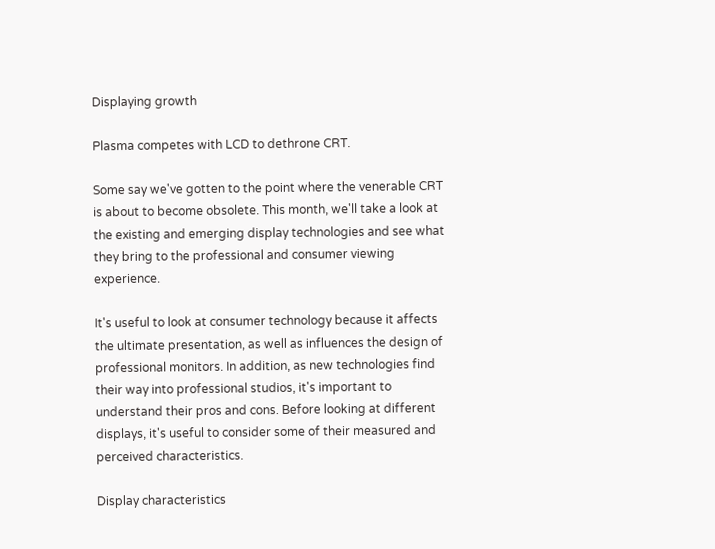Displaying growth

Plasma competes with LCD to dethrone CRT.

Some say we've gotten to the point where the venerable CRT is about to become obsolete. This month, we'll take a look at the existing and emerging display technologies and see what they bring to the professional and consumer viewing experience.

It's useful to look at consumer technology because it affects the ultimate presentation, as well as influences the design of professional monitors. In addition, as new technologies find their way into professional studios, it's important to understand their pros and cons. Before looking at different displays, it's useful to consider some of their measured and perceived characteristics.

Display characteristics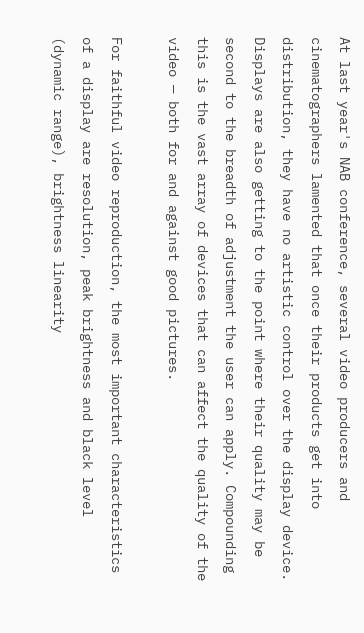At last year's NAB conference, several video producers and cinematographers lamented that once their products get into distribution, they have no artistic control over the display device. Displays are also getting to the point where their quality may be second to the breadth of adjustment the user can apply. Compounding this is the vast array of devices that can affect the quality of the video — both for and against good pictures.

For faithful video reproduction, the most important characteristics of a display are resolution, peak brightness and black level (dynamic range), brightness linearity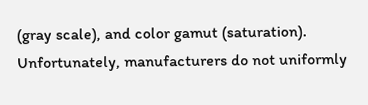(gray scale), and color gamut (saturation). Unfortunately, manufacturers do not uniformly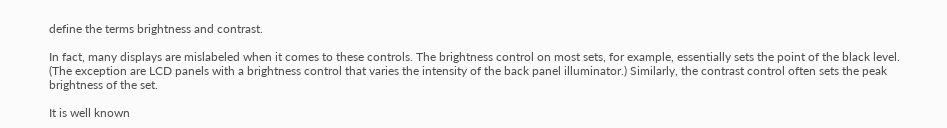define the terms brightness and contrast.

In fact, many displays are mislabeled when it comes to these controls. The brightness control on most sets, for example, essentially sets the point of the black level. (The exception are LCD panels with a brightness control that varies the intensity of the back panel illuminator.) Similarly, the contrast control often sets the peak brightness of the set.

It is well known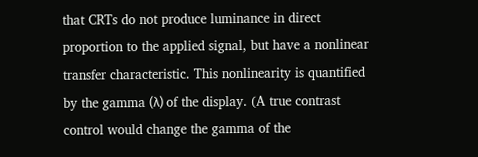that CRTs do not produce luminance in direct proportion to the applied signal, but have a nonlinear transfer characteristic. This nonlinearity is quantified by the gamma (λ) of the display. (A true contrast control would change the gamma of the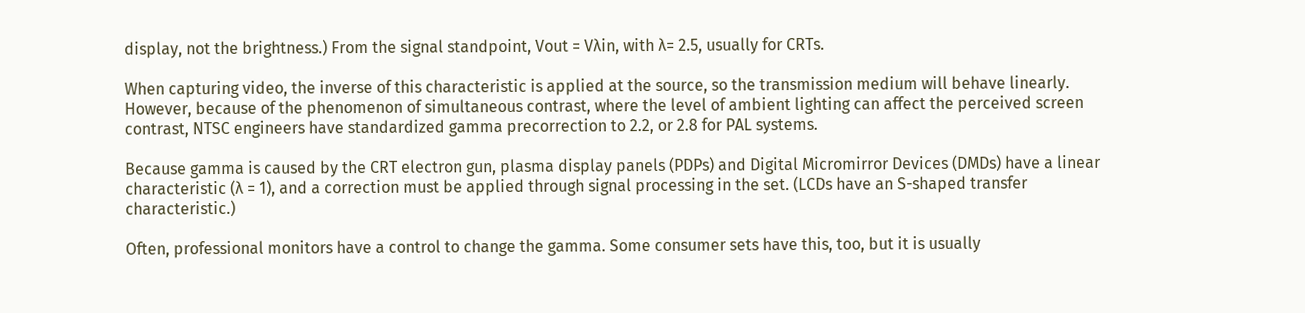display, not the brightness.) From the signal standpoint, Vout = Vλin, with λ= 2.5, usually for CRTs.

When capturing video, the inverse of this characteristic is applied at the source, so the transmission medium will behave linearly. However, because of the phenomenon of simultaneous contrast, where the level of ambient lighting can affect the perceived screen contrast, NTSC engineers have standardized gamma precorrection to 2.2, or 2.8 for PAL systems.

Because gamma is caused by the CRT electron gun, plasma display panels (PDPs) and Digital Micromirror Devices (DMDs) have a linear characteristic (λ = 1), and a correction must be applied through signal processing in the set. (LCDs have an S-shaped transfer characteristic.)

Often, professional monitors have a control to change the gamma. Some consumer sets have this, too, but it is usually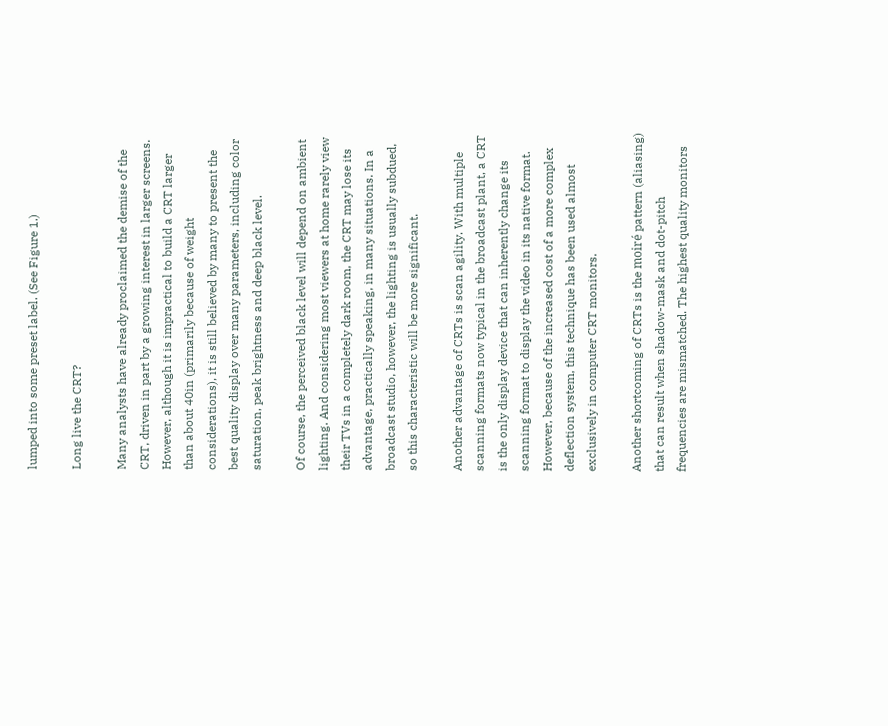lumped into some preset label. (See Figure 1.)

Long live the CRT?

Many analysts have already proclaimed the demise of the CRT, driven in part by a growing interest in larger screens. However, although it is impractical to build a CRT larger than about 40in (primarily because of weight considerations), it is still believed by many to present the best quality display over many parameters, including color saturation, peak brightness and deep black level.

Of course, the perceived black level will depend on ambient lighting. And considering most viewers at home rarely view their TVs in a completely dark room, the CRT may lose its advantage, practically speaking, in many situations. In a broadcast studio, however, the lighting is usually subdued, so this characteristic will be more significant.

Another advantage of CRTs is scan agility. With multiple scanning formats now typical in the broadcast plant, a CRT is the only display device that can inherently change its scanning format to display the video in its native format. However, because of the increased cost of a more complex deflection system, this technique has been used almost exclusively in computer CRT monitors.

Another shortcoming of CRTs is the moiré pattern (aliasing) that can result when shadow-mask and dot-pitch frequencies are mismatched. The highest quality monitors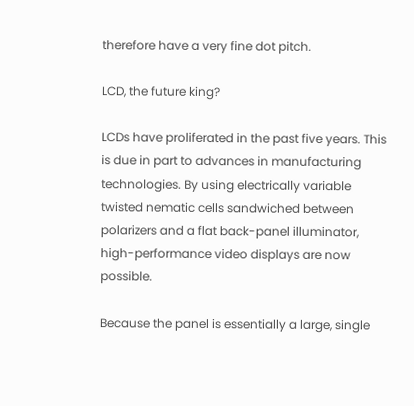therefore have a very fine dot pitch.

LCD, the future king?

LCDs have proliferated in the past five years. This is due in part to advances in manufacturing technologies. By using electrically variable twisted nematic cells sandwiched between polarizers and a flat back-panel illuminator, high-performance video displays are now possible.

Because the panel is essentially a large, single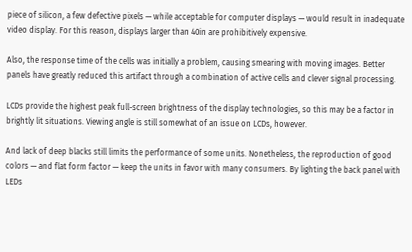piece of silicon, a few defective pixels — while acceptable for computer displays — would result in inadequate video display. For this reason, displays larger than 40in are prohibitively expensive.

Also, the response time of the cells was initially a problem, causing smearing with moving images. Better panels have greatly reduced this artifact through a combination of active cells and clever signal processing.

LCDs provide the highest peak full-screen brightness of the display technologies, so this may be a factor in brightly lit situations. Viewing angle is still somewhat of an issue on LCDs, however.

And lack of deep blacks still limits the performance of some units. Nonetheless, the reproduction of good colors — and flat form factor — keep the units in favor with many consumers. By lighting the back panel with LEDs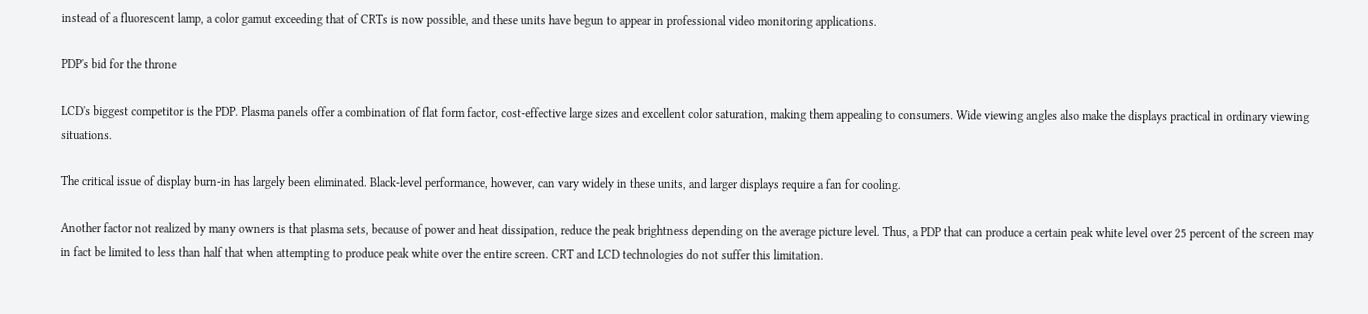instead of a fluorescent lamp, a color gamut exceeding that of CRTs is now possible, and these units have begun to appear in professional video monitoring applications.

PDP's bid for the throne

LCD's biggest competitor is the PDP. Plasma panels offer a combination of flat form factor, cost-effective large sizes and excellent color saturation, making them appealing to consumers. Wide viewing angles also make the displays practical in ordinary viewing situations.

The critical issue of display burn-in has largely been eliminated. Black-level performance, however, can vary widely in these units, and larger displays require a fan for cooling.

Another factor not realized by many owners is that plasma sets, because of power and heat dissipation, reduce the peak brightness depending on the average picture level. Thus, a PDP that can produce a certain peak white level over 25 percent of the screen may in fact be limited to less than half that when attempting to produce peak white over the entire screen. CRT and LCD technologies do not suffer this limitation.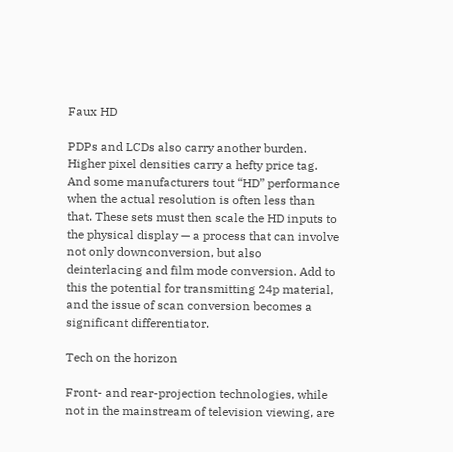Faux HD

PDPs and LCDs also carry another burden. Higher pixel densities carry a hefty price tag. And some manufacturers tout “HD” performance when the actual resolution is often less than that. These sets must then scale the HD inputs to the physical display — a process that can involve not only downconversion, but also deinterlacing and film mode conversion. Add to this the potential for transmitting 24p material, and the issue of scan conversion becomes a significant differentiator.

Tech on the horizon

Front- and rear-projection technologies, while not in the mainstream of television viewing, are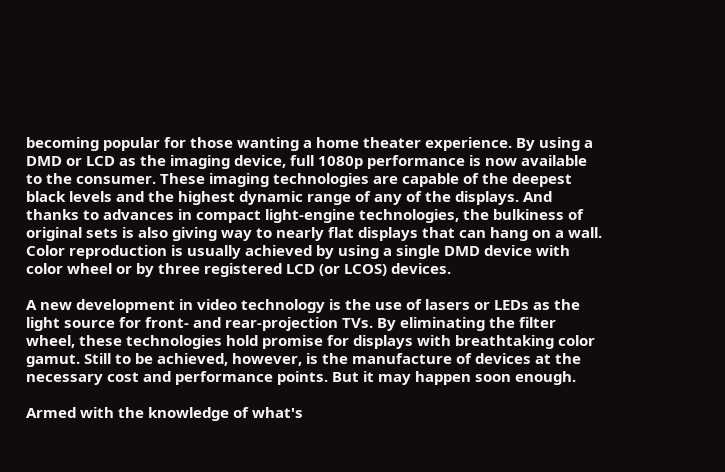becoming popular for those wanting a home theater experience. By using a DMD or LCD as the imaging device, full 1080p performance is now available to the consumer. These imaging technologies are capable of the deepest black levels and the highest dynamic range of any of the displays. And thanks to advances in compact light-engine technologies, the bulkiness of original sets is also giving way to nearly flat displays that can hang on a wall. Color reproduction is usually achieved by using a single DMD device with color wheel or by three registered LCD (or LCOS) devices.

A new development in video technology is the use of lasers or LEDs as the light source for front- and rear-projection TVs. By eliminating the filter wheel, these technologies hold promise for displays with breathtaking color gamut. Still to be achieved, however, is the manufacture of devices at the necessary cost and performance points. But it may happen soon enough.

Armed with the knowledge of what's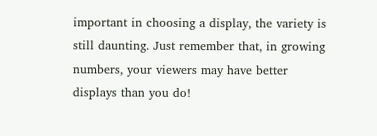important in choosing a display, the variety is still daunting. Just remember that, in growing numbers, your viewers may have better displays than you do!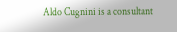Aldo Cugnini is a consultant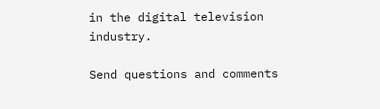in the digital television industry.

Send questions and comments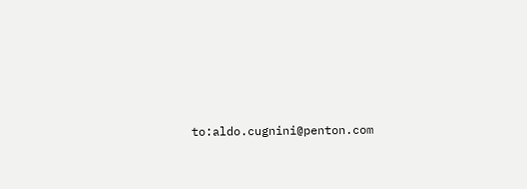to:aldo.cugnini@penton.com